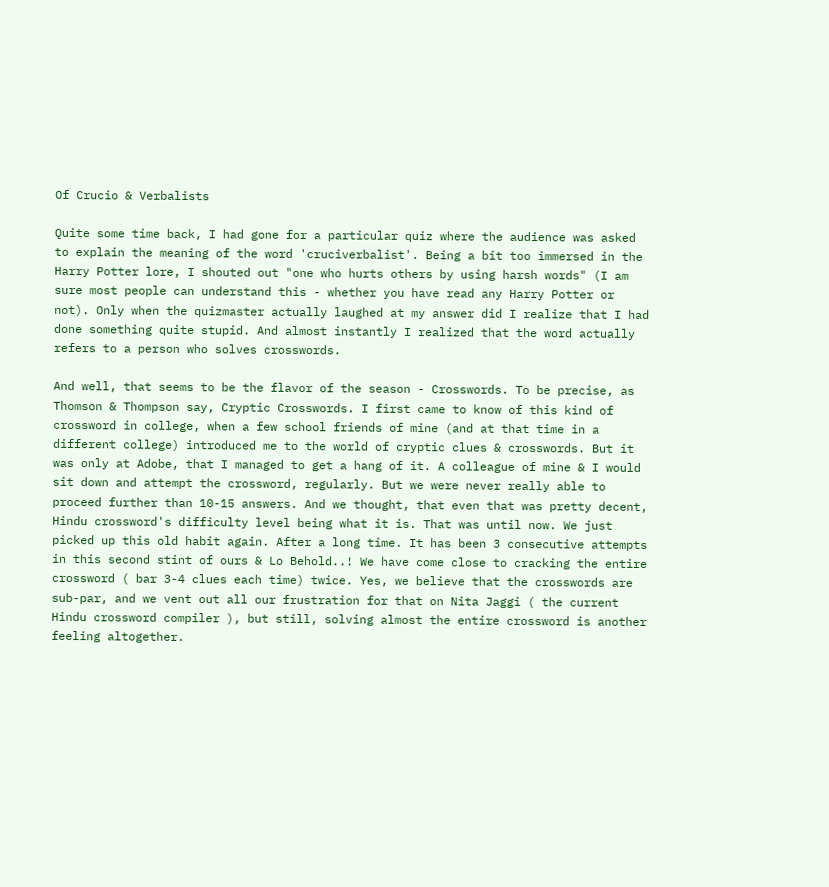Of Crucio & Verbalists

Quite some time back, I had gone for a particular quiz where the audience was asked to explain the meaning of the word 'cruciverbalist'. Being a bit too immersed in the Harry Potter lore, I shouted out "one who hurts others by using harsh words" (I am sure most people can understand this - whether you have read any Harry Potter or not). Only when the quizmaster actually laughed at my answer did I realize that I had done something quite stupid. And almost instantly I realized that the word actually refers to a person who solves crosswords.

And well, that seems to be the flavor of the season - Crosswords. To be precise, as Thomson & Thompson say, Cryptic Crosswords. I first came to know of this kind of crossword in college, when a few school friends of mine (and at that time in a different college) introduced me to the world of cryptic clues & crosswords. But it was only at Adobe, that I managed to get a hang of it. A colleague of mine & I would sit down and attempt the crossword, regularly. But we were never really able to proceed further than 10-15 answers. And we thought, that even that was pretty decent, Hindu crossword's difficulty level being what it is. That was until now. We just picked up this old habit again. After a long time. It has been 3 consecutive attempts in this second stint of ours & Lo Behold..! We have come close to cracking the entire crossword ( bar 3-4 clues each time) twice. Yes, we believe that the crosswords are sub-par, and we vent out all our frustration for that on Nita Jaggi ( the current Hindu crossword compiler ), but still, solving almost the entire crossword is another feeling altogether.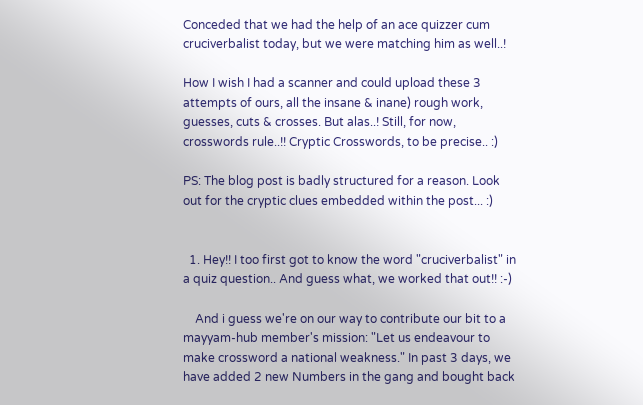Conceded that we had the help of an ace quizzer cum cruciverbalist today, but we were matching him as well..!

How I wish I had a scanner and could upload these 3 attempts of ours, all the insane & inane) rough work, guesses, cuts & crosses. But alas..! Still, for now, crosswords rule..!! Cryptic Crosswords, to be precise.. :)

PS: The blog post is badly structured for a reason. Look out for the cryptic clues embedded within the post... :)


  1. Hey!! I too first got to know the word "cruciverbalist" in a quiz question.. And guess what, we worked that out!! :-)

    And i guess we're on our way to contribute our bit to a mayyam-hub member's mission: "Let us endeavour to make crossword a national weakness." In past 3 days, we have added 2 new Numbers in the gang and bought back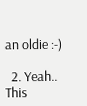an oldie :-)

  2. Yeah.. This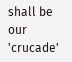shall be our 'crucade'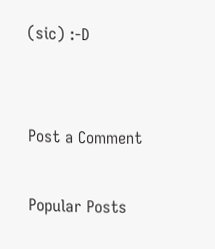(sic) :-D


Post a Comment

Popular Posts